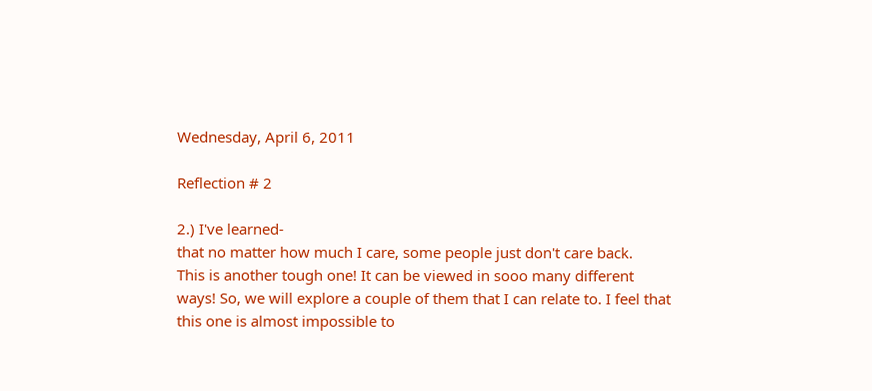Wednesday, April 6, 2011

Reflection # 2

2.) I've learned-
that no matter how much I care, some people just don't care back.
This is another tough one! It can be viewed in sooo many different ways! So, we will explore a couple of them that I can relate to. I feel that this one is almost impossible to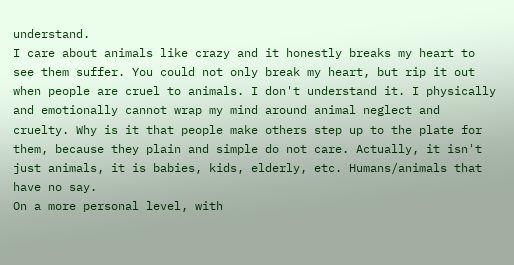understand.
I care about animals like crazy and it honestly breaks my heart to see them suffer. You could not only break my heart, but rip it out when people are cruel to animals. I don't understand it. I physically and emotionally cannot wrap my mind around animal neglect and cruelty. Why is it that people make others step up to the plate for them, because they plain and simple do not care. Actually, it isn't just animals, it is babies, kids, elderly, etc. Humans/animals that have no say.
On a more personal level, with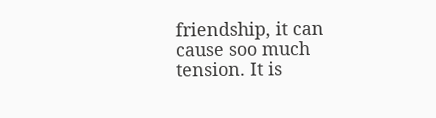friendship, it can cause soo much tension. It is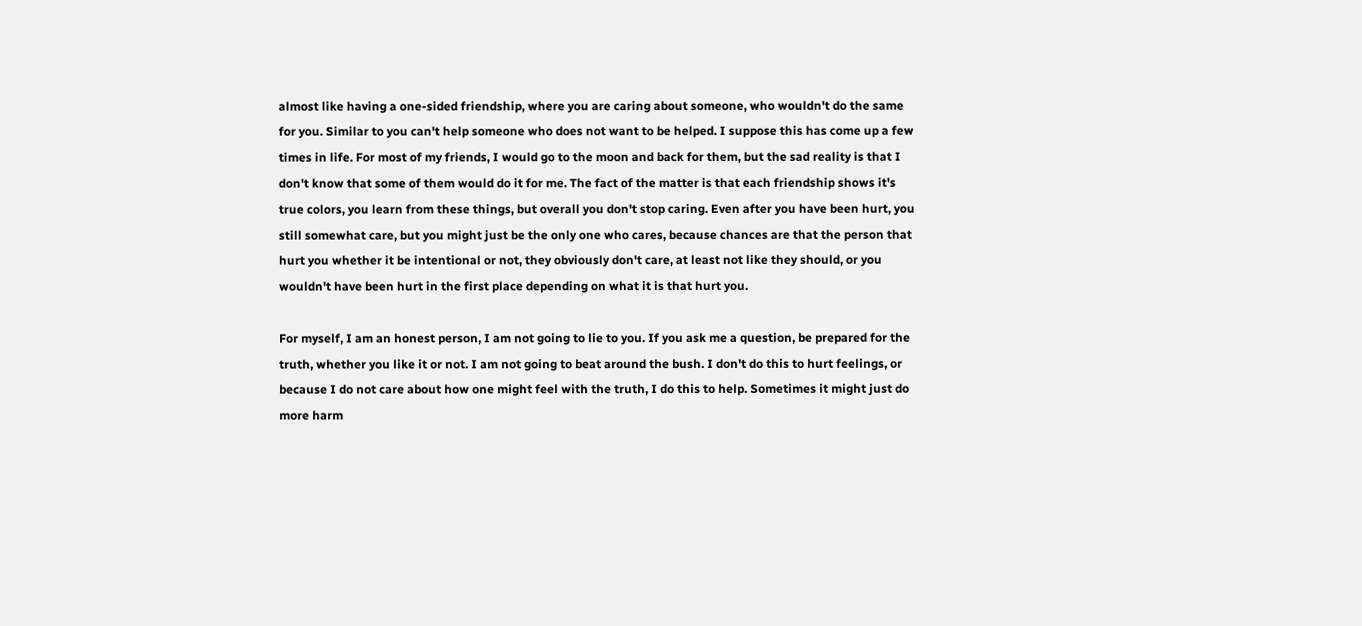almost like having a one-sided friendship, where you are caring about someone, who wouldn't do the same for you. Similar to you can't help someone who does not want to be helped. I suppose this has come up a few times in life. For most of my friends, I would go to the moon and back for them, but the sad reality is that I don't know that some of them would do it for me. The fact of the matter is that each friendship shows it's true colors, you learn from these things, but overall you don't stop caring. Even after you have been hurt, you still somewhat care, but you might just be the only one who cares, because chances are that the person that hurt you whether it be intentional or not, they obviously don't care, at least not like they should, or you wouldn't have been hurt in the first place depending on what it is that hurt you.

For myself, I am an honest person, I am not going to lie to you. If you ask me a question, be prepared for the truth, whether you like it or not. I am not going to beat around the bush. I don't do this to hurt feelings, or because I do not care about how one might feel with the truth, I do this to help. Sometimes it might just do more harm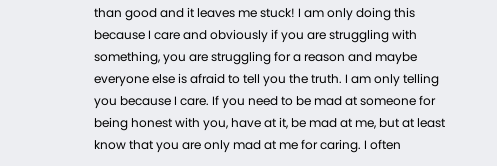than good and it leaves me stuck! I am only doing this because I care and obviously if you are struggling with something, you are struggling for a reason and maybe everyone else is afraid to tell you the truth. I am only telling you because I care. If you need to be mad at someone for being honest with you, have at it, be mad at me, but at least know that you are only mad at me for caring. I often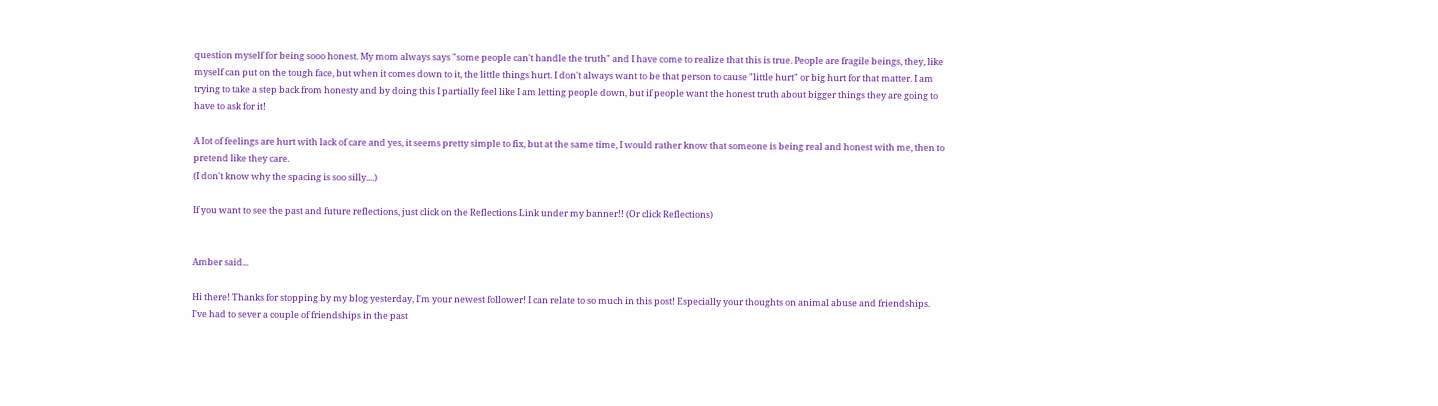question myself for being sooo honest. My mom always says "some people can't handle the truth" and I have come to realize that this is true. People are fragile beings, they, like myself can put on the tough face, but when it comes down to it, the little things hurt. I don't always want to be that person to cause "little hurt" or big hurt for that matter. I am trying to take a step back from honesty and by doing this I partially feel like I am letting people down, but if people want the honest truth about bigger things they are going to have to ask for it!

A lot of feelings are hurt with lack of care and yes, it seems pretty simple to fix, but at the same time, I would rather know that someone is being real and honest with me, then to pretend like they care.
(I don't know why the spacing is soo silly....)

If you want to see the past and future reflections, just click on the Reflections Link under my banner!! (Or click Reflections)


Amber said...

Hi there! Thanks for stopping by my blog yesterday, I'm your newest follower! I can relate to so much in this post! Especially your thoughts on animal abuse and friendships. I've had to sever a couple of friendships in the past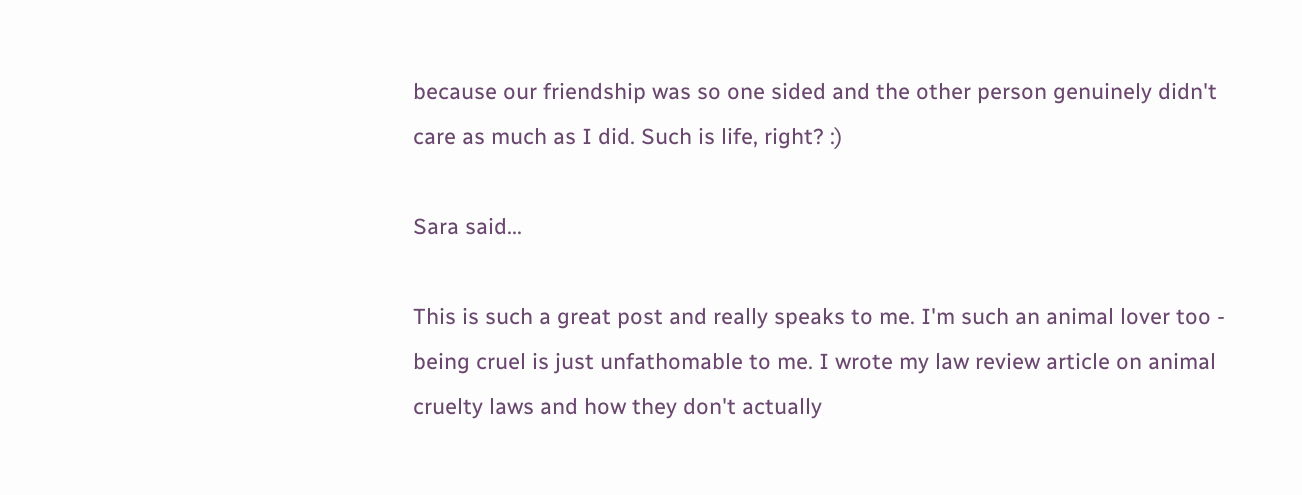because our friendship was so one sided and the other person genuinely didn't care as much as I did. Such is life, right? :)

Sara said...

This is such a great post and really speaks to me. I'm such an animal lover too - being cruel is just unfathomable to me. I wrote my law review article on animal cruelty laws and how they don't actually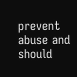prevent abuse and should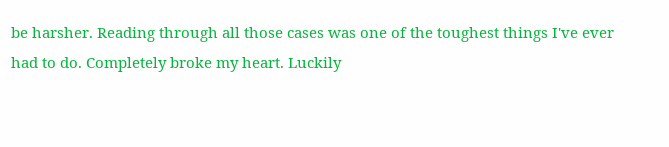be harsher. Reading through all those cases was one of the toughest things I've ever had to do. Completely broke my heart. Luckily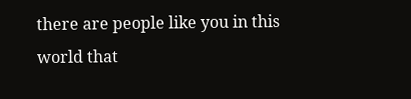there are people like you in this world that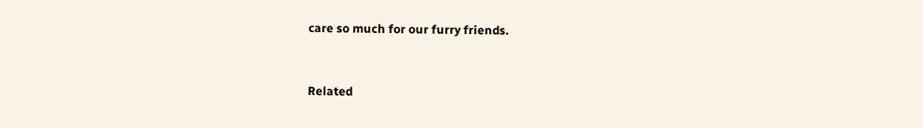care so much for our furry friends.


Related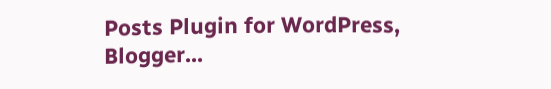Posts Plugin for WordPress, Blogger...